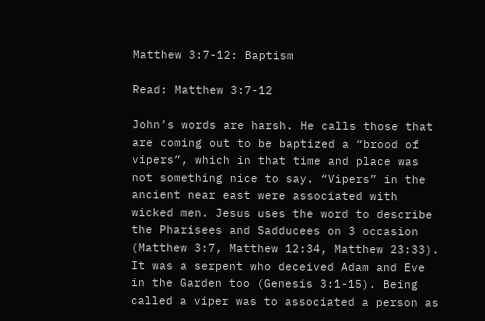Matthew 3:7-12: Baptism

Read: Matthew 3:7-12

John’s words are harsh. He calls those that are coming out to be baptized a “brood of vipers”, which in that time and place was not something nice to say. “Vipers” in the ancient near east were associated with wicked men. Jesus uses the word to describe the Pharisees and Sadducees on 3 occasion (Matthew 3:7, Matthew 12:34, Matthew 23:33). It was a serpent who deceived Adam and Eve in the Garden too (Genesis 3:1-15). Being called a viper was to associated a person as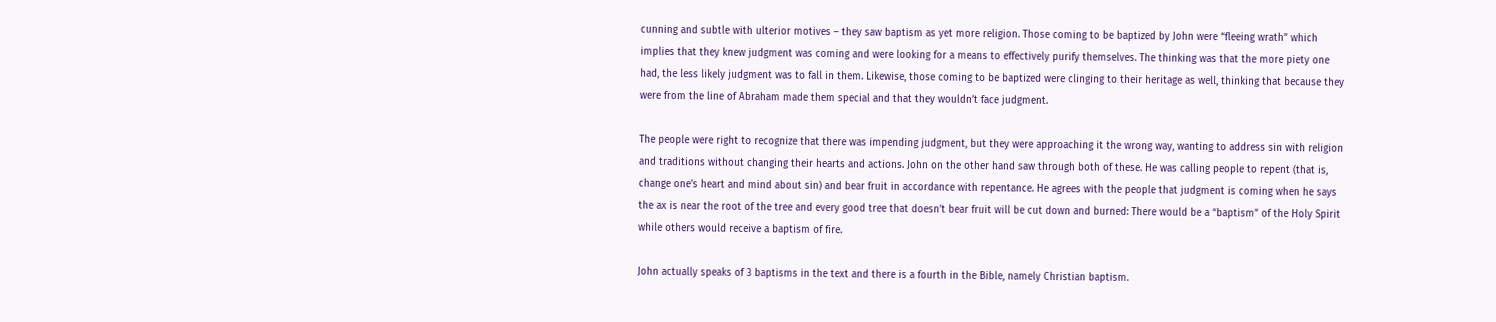cunning and subtle with ulterior motives – they saw baptism as yet more religion. Those coming to be baptized by John were “fleeing wrath” which implies that they knew judgment was coming and were looking for a means to effectively purify themselves. The thinking was that the more piety one had, the less likely judgment was to fall in them. Likewise, those coming to be baptized were clinging to their heritage as well, thinking that because they were from the line of Abraham made them special and that they wouldn’t face judgment.

The people were right to recognize that there was impending judgment, but they were approaching it the wrong way, wanting to address sin with religion and traditions without changing their hearts and actions. John on the other hand saw through both of these. He was calling people to repent (that is, change one’s heart and mind about sin) and bear fruit in accordance with repentance. He agrees with the people that judgment is coming when he says the ax is near the root of the tree and every good tree that doesn’t bear fruit will be cut down and burned: There would be a “baptism” of the Holy Spirit while others would receive a baptism of fire.

John actually speaks of 3 baptisms in the text and there is a fourth in the Bible, namely Christian baptism.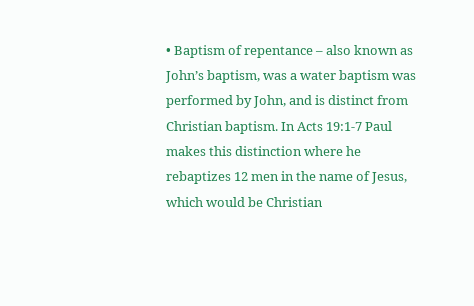• Baptism of repentance – also known as John’s baptism, was a water baptism was performed by John, and is distinct from Christian baptism. In Acts 19:1-7 Paul makes this distinction where he rebaptizes 12 men in the name of Jesus, which would be Christian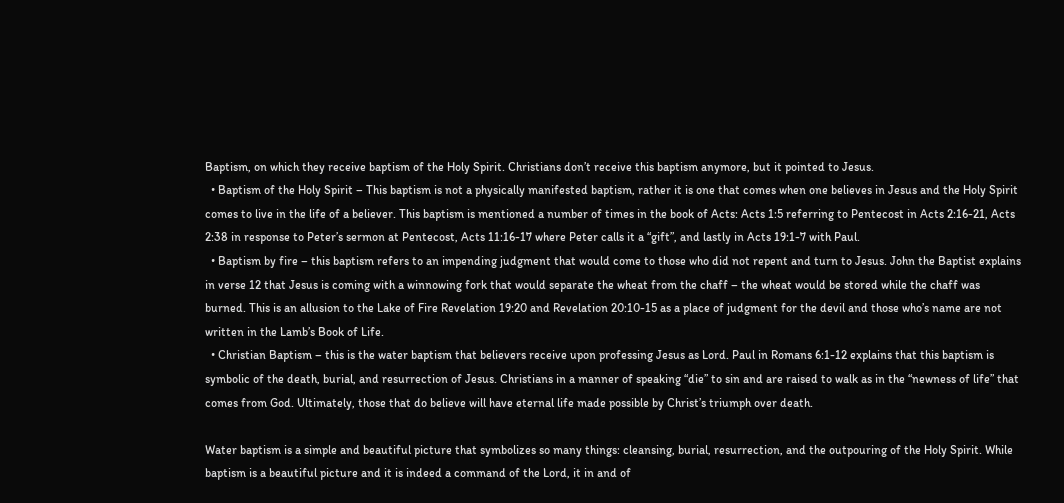Baptism, on which they receive baptism of the Holy Spirit. Christians don’t receive this baptism anymore, but it pointed to Jesus.
  • Baptism of the Holy Spirit – This baptism is not a physically manifested baptism, rather it is one that comes when one believes in Jesus and the Holy Spirit comes to live in the life of a believer. This baptism is mentioned a number of times in the book of Acts: Acts 1:5 referring to Pentecost in Acts 2:16-21, Acts 2:38 in response to Peter’s sermon at Pentecost, Acts 11:16-17 where Peter calls it a “gift”, and lastly in Acts 19:1-7 with Paul.
  • Baptism by fire – this baptism refers to an impending judgment that would come to those who did not repent and turn to Jesus. John the Baptist explains in verse 12 that Jesus is coming with a winnowing fork that would separate the wheat from the chaff – the wheat would be stored while the chaff was burned. This is an allusion to the Lake of Fire Revelation 19:20 and Revelation 20:10-15 as a place of judgment for the devil and those who’s name are not written in the Lamb’s Book of Life.
  • Christian Baptism – this is the water baptism that believers receive upon professing Jesus as Lord. Paul in Romans 6:1-12 explains that this baptism is symbolic of the death, burial, and resurrection of Jesus. Christians in a manner of speaking “die” to sin and are raised to walk as in the “newness of life” that comes from God. Ultimately, those that do believe will have eternal life made possible by Christ’s triumph over death.

Water baptism is a simple and beautiful picture that symbolizes so many things: cleansing, burial, resurrection, and the outpouring of the Holy Spirit. While baptism is a beautiful picture and it is indeed a command of the Lord, it in and of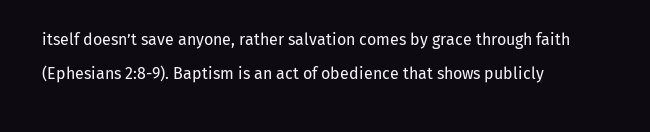itself doesn’t save anyone, rather salvation comes by grace through faith (Ephesians 2:8-9). Baptism is an act of obedience that shows publicly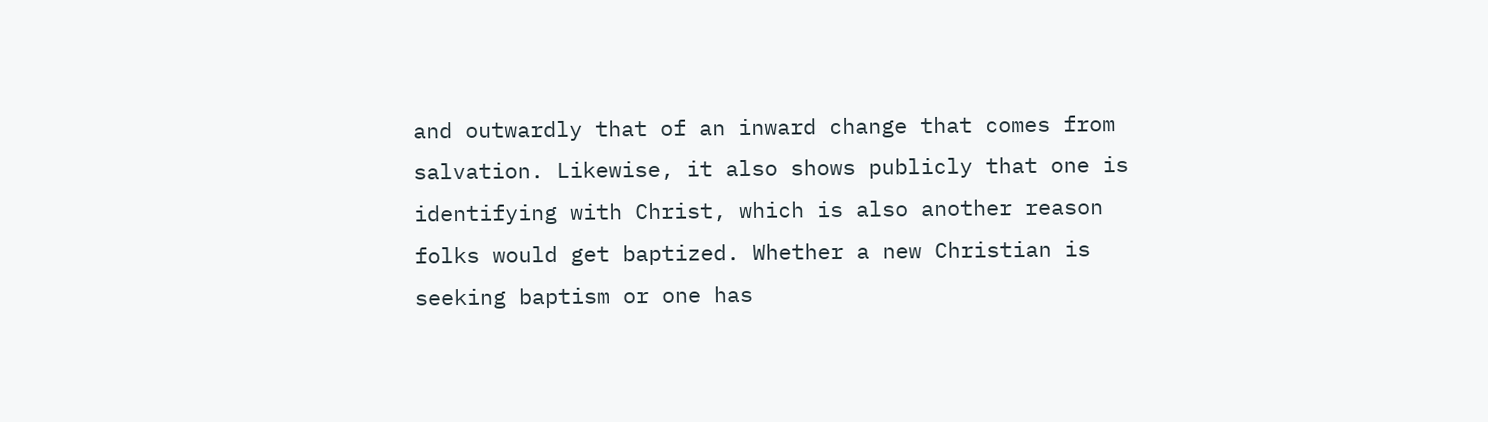and outwardly that of an inward change that comes from salvation. Likewise, it also shows publicly that one is identifying with Christ, which is also another reason folks would get baptized. Whether a new Christian is seeking baptism or one has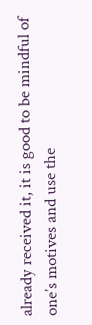already received it, it is good to be mindful of one’s motives and use the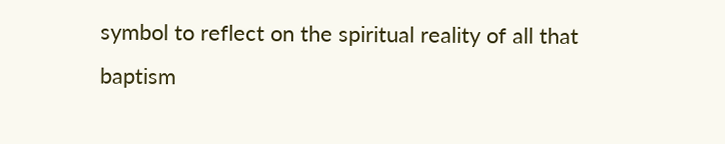symbol to reflect on the spiritual reality of all that baptism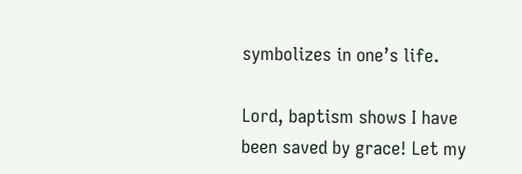symbolizes in one’s life.

Lord, baptism shows I have been saved by grace! Let my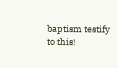baptism testify to this!